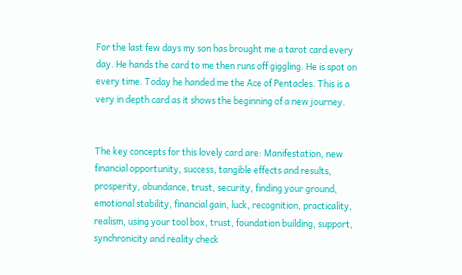For the last few days my son has brought me a tarot card every day. He hands the card to me then runs off giggling. He is spot on every time. Today he handed me the Ace of Pentacles. This is a very in depth card as it shows the beginning of a new journey.


The key concepts for this lovely card are: Manifestation, new financial opportunity, success, tangible effects and results, prosperity, abundance, trust, security, finding your ground, emotional stability, financial gain, luck, recognition, practicality, realism, using your tool box, trust, foundation building, support, synchronicity and reality check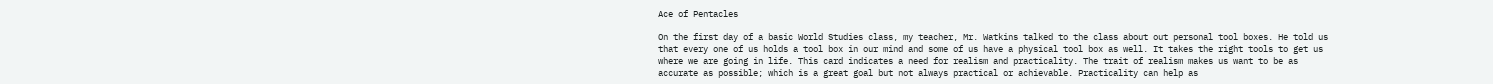Ace of Pentacles

On the first day of a basic World Studies class, my teacher, Mr. Watkins talked to the class about out personal tool boxes. He told us that every one of us holds a tool box in our mind and some of us have a physical tool box as well. It takes the right tools to get us where we are going in life. This card indicates a need for realism and practicality. The trait of realism makes us want to be as accurate as possible; which is a great goal but not always practical or achievable. Practicality can help as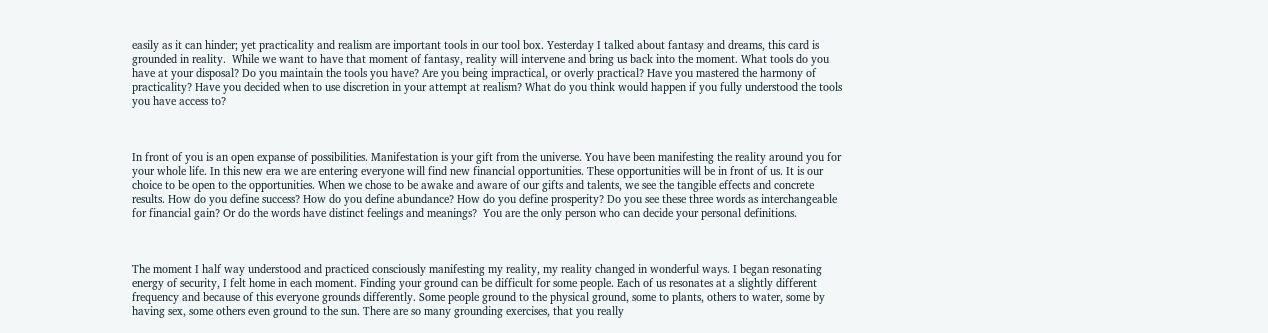easily as it can hinder; yet practicality and realism are important tools in our tool box. Yesterday I talked about fantasy and dreams, this card is grounded in reality.  While we want to have that moment of fantasy, reality will intervene and bring us back into the moment. What tools do you have at your disposal? Do you maintain the tools you have? Are you being impractical, or overly practical? Have you mastered the harmony of practicality? Have you decided when to use discretion in your attempt at realism? What do you think would happen if you fully understood the tools you have access to?



In front of you is an open expanse of possibilities. Manifestation is your gift from the universe. You have been manifesting the reality around you for your whole life. In this new era we are entering everyone will find new financial opportunities. These opportunities will be in front of us. It is our choice to be open to the opportunities. When we chose to be awake and aware of our gifts and talents, we see the tangible effects and concrete results. How do you define success? How do you define abundance? How do you define prosperity? Do you see these three words as interchangeable for financial gain? Or do the words have distinct feelings and meanings?  You are the only person who can decide your personal definitions.



The moment I half way understood and practiced consciously manifesting my reality, my reality changed in wonderful ways. I began resonating energy of security, I felt home in each moment. Finding your ground can be difficult for some people. Each of us resonates at a slightly different frequency and because of this everyone grounds differently. Some people ground to the physical ground, some to plants, others to water, some by having sex, some others even ground to the sun. There are so many grounding exercises, that you really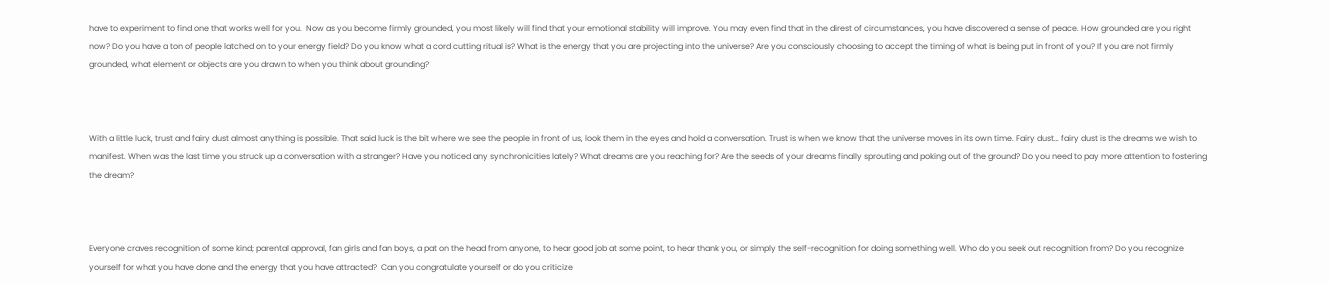have to experiment to find one that works well for you.  Now as you become firmly grounded, you most likely will find that your emotional stability will improve. You may even find that in the direst of circumstances, you have discovered a sense of peace. How grounded are you right now? Do you have a ton of people latched on to your energy field? Do you know what a cord cutting ritual is? What is the energy that you are projecting into the universe? Are you consciously choosing to accept the timing of what is being put in front of you? If you are not firmly grounded, what element or objects are you drawn to when you think about grounding?



With a little luck, trust and fairy dust almost anything is possible. That said luck is the bit where we see the people in front of us, look them in the eyes and hold a conversation. Trust is when we know that the universe moves in its own time. Fairy dust… fairy dust is the dreams we wish to manifest. When was the last time you struck up a conversation with a stranger? Have you noticed any synchronicities lately? What dreams are you reaching for? Are the seeds of your dreams finally sprouting and poking out of the ground? Do you need to pay more attention to fostering the dream?



Everyone craves recognition of some kind; parental approval, fan girls and fan boys, a pat on the head from anyone, to hear good job at some point, to hear thank you, or simply the self-recognition for doing something well. Who do you seek out recognition from? Do you recognize yourself for what you have done and the energy that you have attracted?  Can you congratulate yourself or do you criticize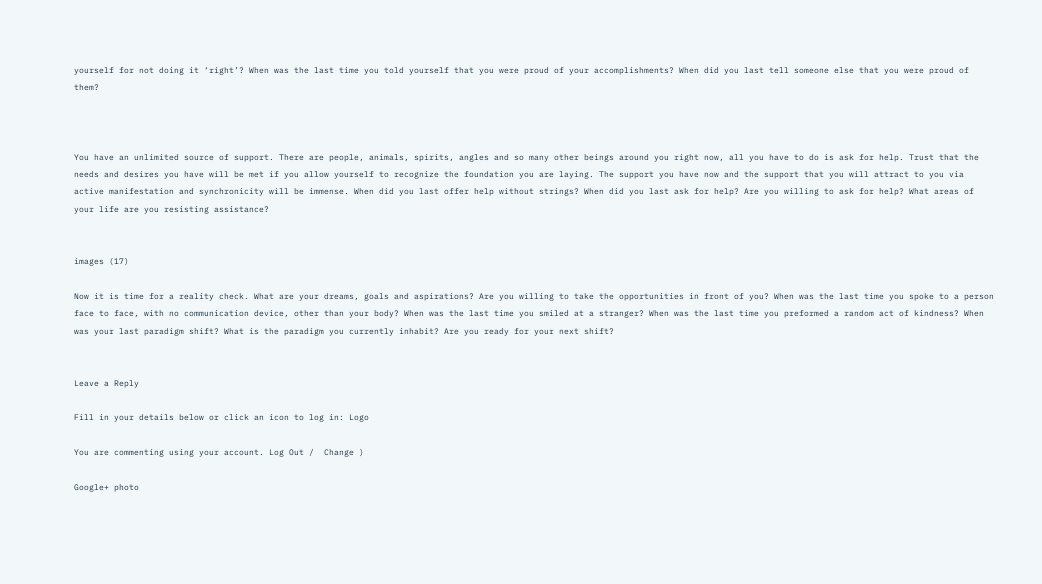yourself for not doing it ‘right’? When was the last time you told yourself that you were proud of your accomplishments? When did you last tell someone else that you were proud of them?



You have an unlimited source of support. There are people, animals, spirits, angles and so many other beings around you right now, all you have to do is ask for help. Trust that the needs and desires you have will be met if you allow yourself to recognize the foundation you are laying. The support you have now and the support that you will attract to you via active manifestation and synchronicity will be immense. When did you last offer help without strings? When did you last ask for help? Are you willing to ask for help? What areas of your life are you resisting assistance?


images (17)

Now it is time for a reality check. What are your dreams, goals and aspirations? Are you willing to take the opportunities in front of you? When was the last time you spoke to a person face to face, with no communication device, other than your body? When was the last time you smiled at a stranger? When was the last time you preformed a random act of kindness? When was your last paradigm shift? What is the paradigm you currently inhabit? Are you ready for your next shift?


Leave a Reply

Fill in your details below or click an icon to log in: Logo

You are commenting using your account. Log Out /  Change )

Google+ photo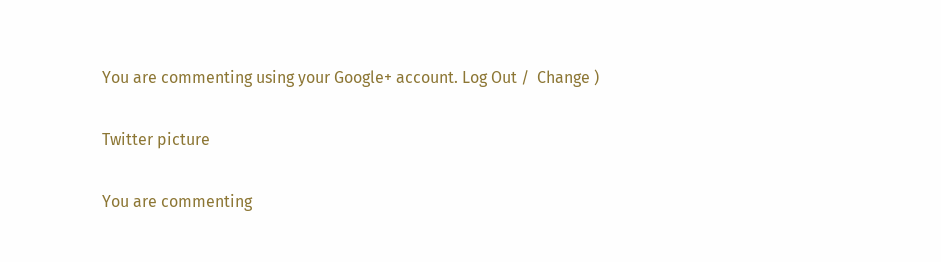You are commenting using your Google+ account. Log Out /  Change )

Twitter picture

You are commenting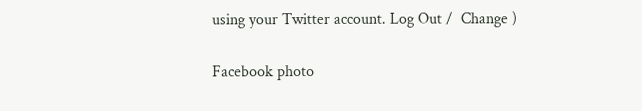using your Twitter account. Log Out /  Change )

Facebook photo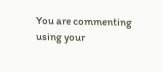You are commenting using your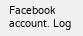Facebook account. Log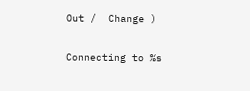Out /  Change )


Connecting to %s